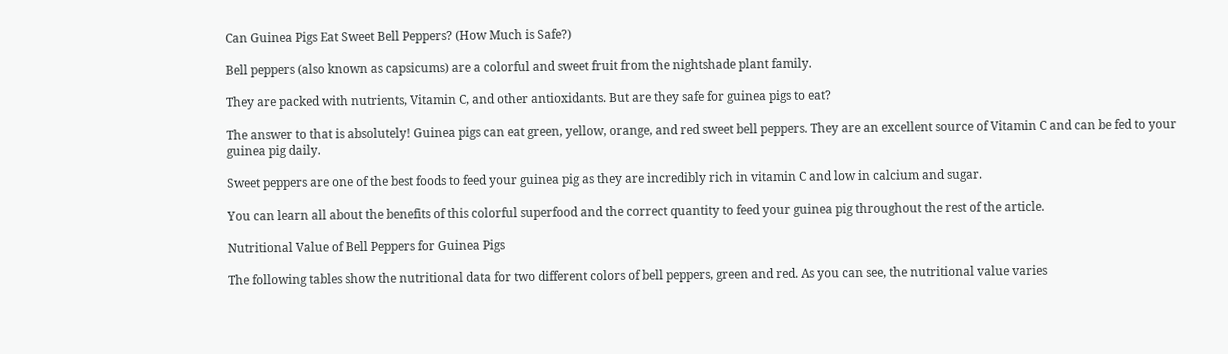Can Guinea Pigs Eat Sweet Bell Peppers? (How Much is Safe?)

Bell peppers (also known as capsicums) are a colorful and sweet fruit from the nightshade plant family.

They are packed with nutrients, Vitamin C, and other antioxidants. But are they safe for guinea pigs to eat?

The answer to that is absolutely! Guinea pigs can eat green, yellow, orange, and red sweet bell peppers. They are an excellent source of Vitamin C and can be fed to your guinea pig daily.

Sweet peppers are one of the best foods to feed your guinea pig as they are incredibly rich in vitamin C and low in calcium and sugar.

You can learn all about the benefits of this colorful superfood and the correct quantity to feed your guinea pig throughout the rest of the article.

Nutritional Value of Bell Peppers for Guinea Pigs

The following tables show the nutritional data for two different colors of bell peppers, green and red. As you can see, the nutritional value varies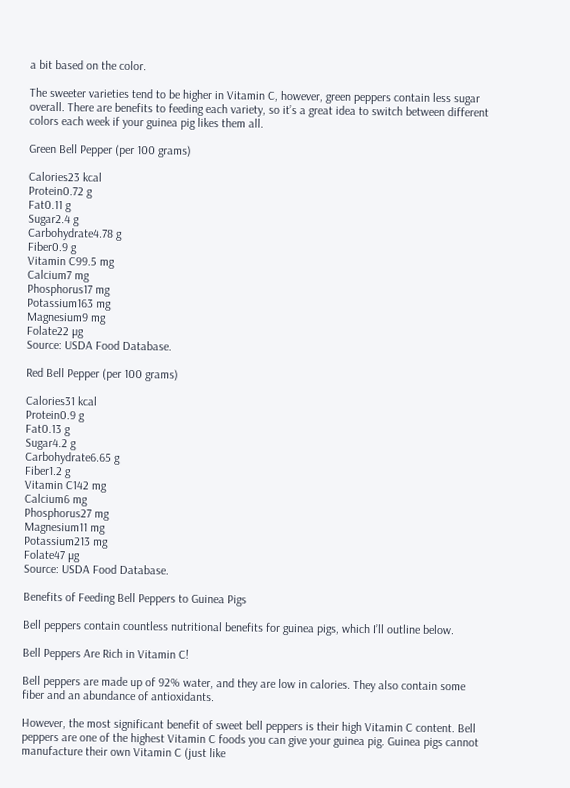a bit based on the color.

The sweeter varieties tend to be higher in Vitamin C, however, green peppers contain less sugar overall. There are benefits to feeding each variety, so it’s a great idea to switch between different colors each week if your guinea pig likes them all.

Green Bell Pepper (per 100 grams)

Calories23 kcal
Protein0.72 g
Fat0.11 g
Sugar2.4 g
Carbohydrate4.78 g
Fiber0.9 g
Vitamin C99.5 mg
Calcium7 mg
Phosphorus17 mg
Potassium163 mg
Magnesium9 mg
Folate22 µg
Source: USDA Food Database.

Red Bell Pepper (per 100 grams)

Calories31 kcal
Protein0.9 g
Fat0.13 g
Sugar4.2 g
Carbohydrate6.65 g
Fiber1.2 g
Vitamin C142 mg
Calcium6 mg
Phosphorus27 mg
Magnesium11 mg
Potassium213 mg
Folate47 µg
Source: USDA Food Database.

Benefits of Feeding Bell Peppers to Guinea Pigs

Bell peppers contain countless nutritional benefits for guinea pigs, which I’ll outline below.

Bell Peppers Are Rich in Vitamin C!

Bell peppers are made up of 92% water, and they are low in calories. They also contain some fiber and an abundance of antioxidants.

However, the most significant benefit of sweet bell peppers is their high Vitamin C content. Bell peppers are one of the highest Vitamin C foods you can give your guinea pig. Guinea pigs cannot manufacture their own Vitamin C (just like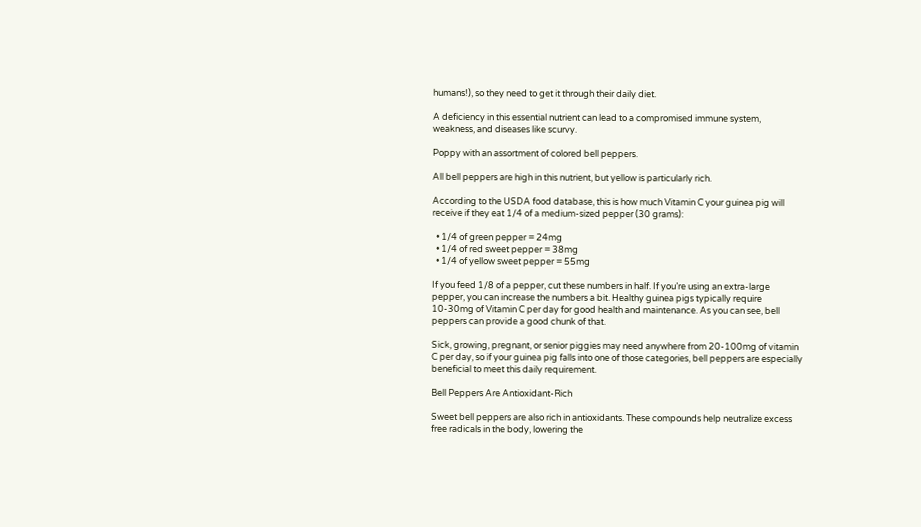humans!), so they need to get it through their daily diet.

A deficiency in this essential nutrient can lead to a compromised immune system, weakness, and diseases like scurvy.

Poppy with an assortment of colored bell peppers.

All bell peppers are high in this nutrient, but yellow is particularly rich.

According to the USDA food database, this is how much Vitamin C your guinea pig will receive if they eat 1/4 of a medium-sized pepper (30 grams):

  • 1/4 of green pepper = 24mg
  • 1/4 of red sweet pepper = 38mg
  • 1/4 of yellow sweet pepper = 55mg

If you feed 1/8 of a pepper, cut these numbers in half. If you’re using an extra-large pepper, you can increase the numbers a bit. Healthy guinea pigs typically require 10-30mg of Vitamin C per day for good health and maintenance. As you can see, bell peppers can provide a good chunk of that.

Sick, growing, pregnant, or senior piggies may need anywhere from 20-100mg of vitamin C per day, so if your guinea pig falls into one of those categories, bell peppers are especially beneficial to meet this daily requirement.

Bell Peppers Are Antioxidant-Rich

Sweet bell peppers are also rich in antioxidants. These compounds help neutralize excess free radicals in the body, lowering the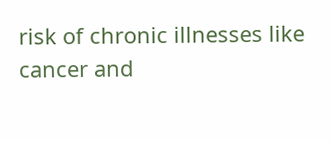risk of chronic illnesses like cancer and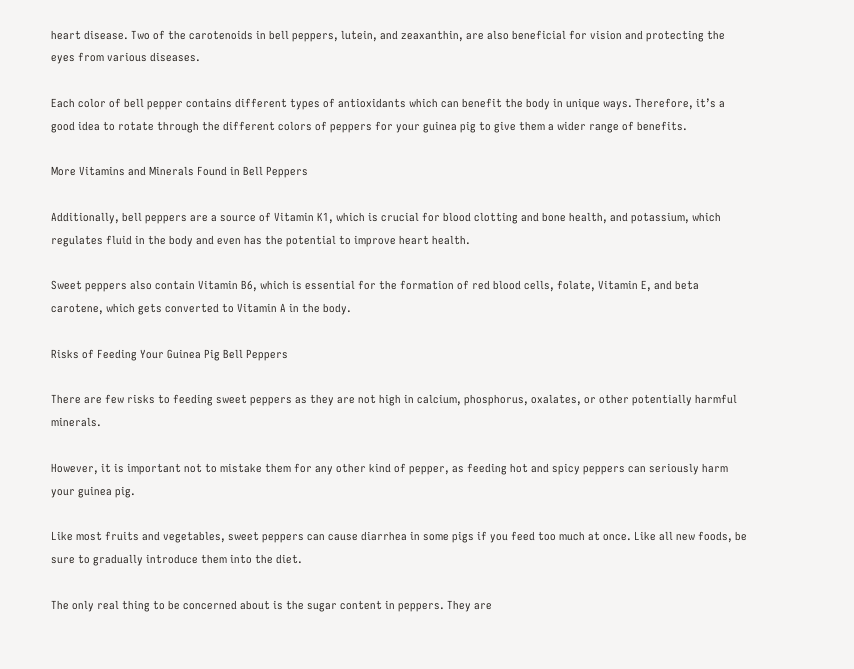heart disease. Two of the carotenoids in bell peppers, lutein, and zeaxanthin, are also beneficial for vision and protecting the eyes from various diseases.

Each color of bell pepper contains different types of antioxidants which can benefit the body in unique ways. Therefore, it’s a good idea to rotate through the different colors of peppers for your guinea pig to give them a wider range of benefits.

More Vitamins and Minerals Found in Bell Peppers

Additionally, bell peppers are a source of Vitamin K1, which is crucial for blood clotting and bone health, and potassium, which regulates fluid in the body and even has the potential to improve heart health.

Sweet peppers also contain Vitamin B6, which is essential for the formation of red blood cells, folate, Vitamin E, and beta carotene, which gets converted to Vitamin A in the body.

Risks of Feeding Your Guinea Pig Bell Peppers

There are few risks to feeding sweet peppers as they are not high in calcium, phosphorus, oxalates, or other potentially harmful minerals.

However, it is important not to mistake them for any other kind of pepper, as feeding hot and spicy peppers can seriously harm your guinea pig.

Like most fruits and vegetables, sweet peppers can cause diarrhea in some pigs if you feed too much at once. Like all new foods, be sure to gradually introduce them into the diet.

The only real thing to be concerned about is the sugar content in peppers. They are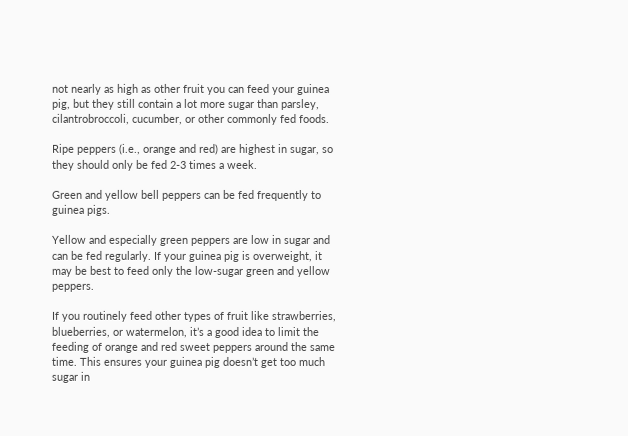not nearly as high as other fruit you can feed your guinea pig, but they still contain a lot more sugar than parsley, cilantrobroccoli, cucumber, or other commonly fed foods.

Ripe peppers (i.e., orange and red) are highest in sugar, so they should only be fed 2-3 times a week.

Green and yellow bell peppers can be fed frequently to guinea pigs.

Yellow and especially green peppers are low in sugar and can be fed regularly. If your guinea pig is overweight, it may be best to feed only the low-sugar green and yellow peppers.

If you routinely feed other types of fruit like strawberries, blueberries, or watermelon, it’s a good idea to limit the feeding of orange and red sweet peppers around the same time. This ensures your guinea pig doesn’t get too much sugar in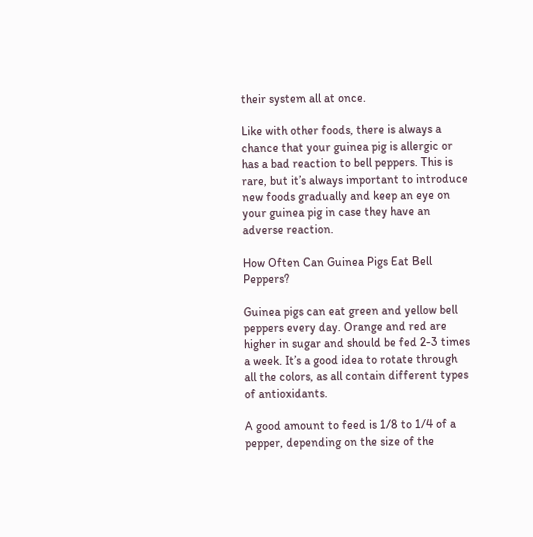their system all at once.

Like with other foods, there is always a chance that your guinea pig is allergic or has a bad reaction to bell peppers. This is rare, but it’s always important to introduce new foods gradually and keep an eye on your guinea pig in case they have an adverse reaction.

How Often Can Guinea Pigs Eat Bell Peppers?

Guinea pigs can eat green and yellow bell peppers every day. Orange and red are higher in sugar and should be fed 2-3 times a week. It’s a good idea to rotate through all the colors, as all contain different types of antioxidants.

A good amount to feed is 1/8 to 1/4 of a pepper, depending on the size of the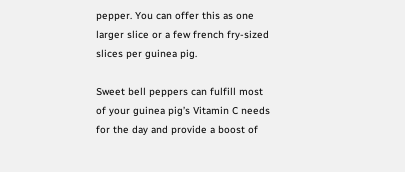pepper. You can offer this as one larger slice or a few french fry-sized slices per guinea pig.

Sweet bell peppers can fulfill most of your guinea pig’s Vitamin C needs for the day and provide a boost of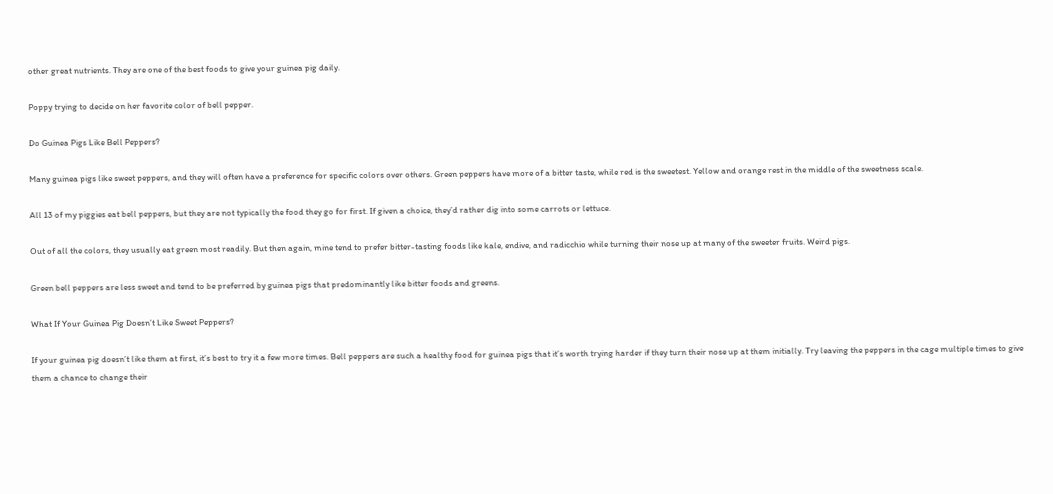other great nutrients. They are one of the best foods to give your guinea pig daily.

Poppy trying to decide on her favorite color of bell pepper.

Do Guinea Pigs Like Bell Peppers?

Many guinea pigs like sweet peppers, and they will often have a preference for specific colors over others. Green peppers have more of a bitter taste, while red is the sweetest. Yellow and orange rest in the middle of the sweetness scale.

All 13 of my piggies eat bell peppers, but they are not typically the food they go for first. If given a choice, they’d rather dig into some carrots or lettuce.

Out of all the colors, they usually eat green most readily. But then again, mine tend to prefer bitter-tasting foods like kale, endive, and radicchio while turning their nose up at many of the sweeter fruits. Weird pigs.

Green bell peppers are less sweet and tend to be preferred by guinea pigs that predominantly like bitter foods and greens.

What If Your Guinea Pig Doesn’t Like Sweet Peppers?

If your guinea pig doesn’t like them at first, it’s best to try it a few more times. Bell peppers are such a healthy food for guinea pigs that it’s worth trying harder if they turn their nose up at them initially. Try leaving the peppers in the cage multiple times to give them a chance to change their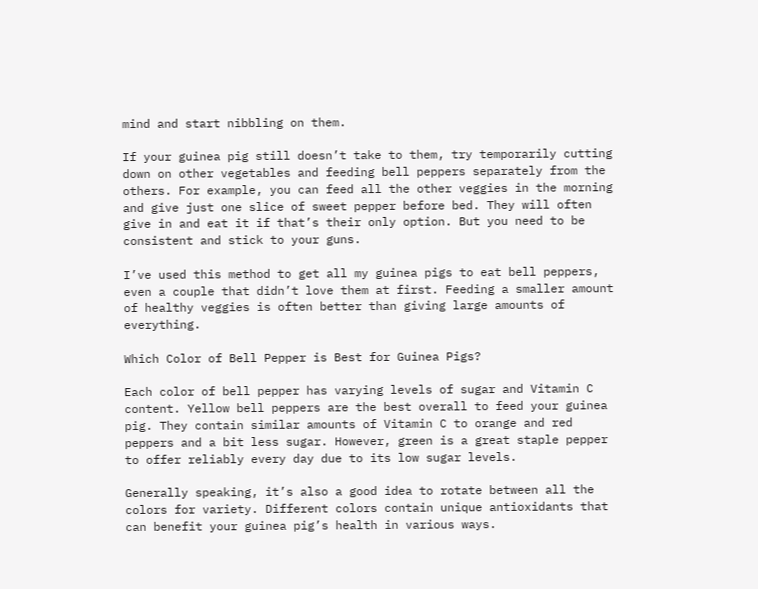mind and start nibbling on them.

If your guinea pig still doesn’t take to them, try temporarily cutting down on other vegetables and feeding bell peppers separately from the others. For example, you can feed all the other veggies in the morning and give just one slice of sweet pepper before bed. They will often give in and eat it if that’s their only option. But you need to be consistent and stick to your guns.

I’ve used this method to get all my guinea pigs to eat bell peppers, even a couple that didn’t love them at first. Feeding a smaller amount of healthy veggies is often better than giving large amounts of everything.

Which Color of Bell Pepper is Best for Guinea Pigs?

Each color of bell pepper has varying levels of sugar and Vitamin C content. Yellow bell peppers are the best overall to feed your guinea pig. They contain similar amounts of Vitamin C to orange and red peppers and a bit less sugar. However, green is a great staple pepper to offer reliably every day due to its low sugar levels.

Generally speaking, it’s also a good idea to rotate between all the colors for variety. Different colors contain unique antioxidants that can benefit your guinea pig’s health in various ways.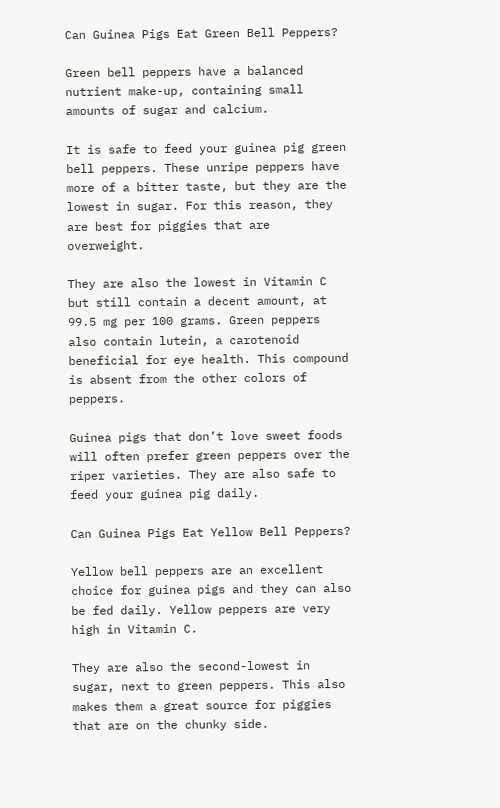Can Guinea Pigs Eat Green Bell Peppers?

Green bell peppers have a balanced nutrient make-up, containing small amounts of sugar and calcium.

It is safe to feed your guinea pig green bell peppers. These unripe peppers have more of a bitter taste, but they are the lowest in sugar. For this reason, they are best for piggies that are overweight.

They are also the lowest in Vitamin C but still contain a decent amount, at 99.5 mg per 100 grams. Green peppers also contain lutein, a carotenoid beneficial for eye health. This compound is absent from the other colors of peppers.

Guinea pigs that don’t love sweet foods will often prefer green peppers over the riper varieties. They are also safe to feed your guinea pig daily.

Can Guinea Pigs Eat Yellow Bell Peppers?

Yellow bell peppers are an excellent choice for guinea pigs and they can also be fed daily. Yellow peppers are very high in Vitamin C.

They are also the second-lowest in sugar, next to green peppers. This also makes them a great source for piggies that are on the chunky side.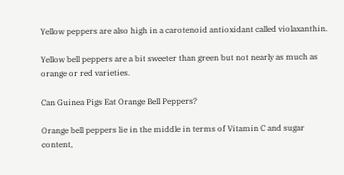Yellow peppers are also high in a carotenoid antioxidant called violaxanthin.

Yellow bell peppers are a bit sweeter than green but not nearly as much as orange or red varieties.

Can Guinea Pigs Eat Orange Bell Peppers?

Orange bell peppers lie in the middle in terms of Vitamin C and sugar content,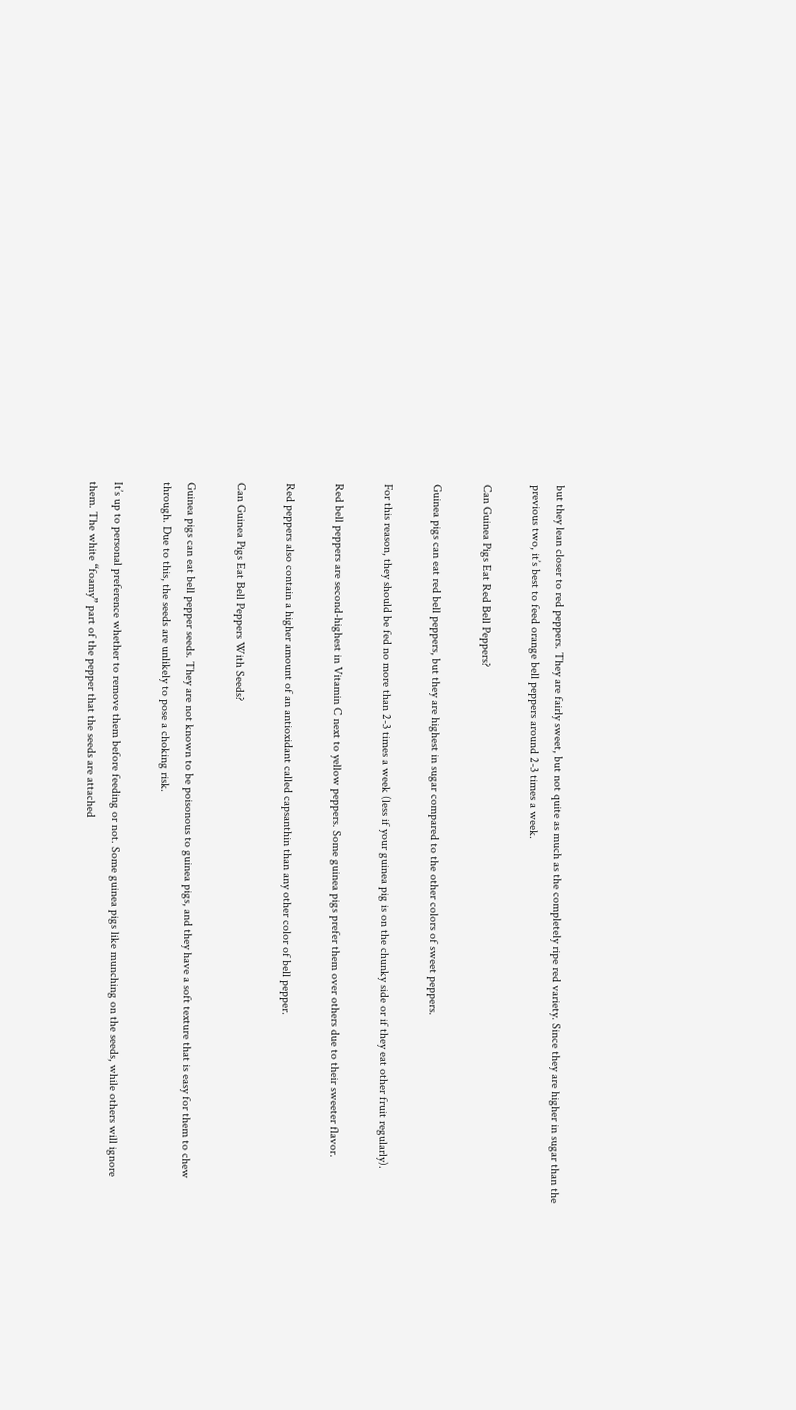but they lean closer to red peppers. They are fairly sweet, but not quite as much as the completely ripe red variety. Since they are higher in sugar than the previous two, it’s best to feed orange bell peppers around 2-3 times a week.

Can Guinea Pigs Eat Red Bell Peppers?

Guinea pigs can eat red bell peppers, but they are highest in sugar compared to the other colors of sweet peppers.

For this reason, they should be fed no more than 2-3 times a week (less if your guinea pig is on the chunky side or if they eat other fruit regularly).

Red bell peppers are second-highest in Vitamin C next to yellow peppers. Some guinea pigs prefer them over others due to their sweeter flavor.

Red peppers also contain a higher amount of an antioxidant called capsanthin than any other color of bell pepper.

Can Guinea Pigs Eat Bell Peppers With Seeds?

Guinea pigs can eat bell pepper seeds. They are not known to be poisonous to guinea pigs, and they have a soft texture that is easy for them to chew through. Due to this, the seeds are unlikely to pose a choking risk.

It’s up to personal preference whether to remove them before feeding or not. Some guinea pigs like munching on the seeds, while others will ignore them. The white “foamy” part of the pepper that the seeds are attached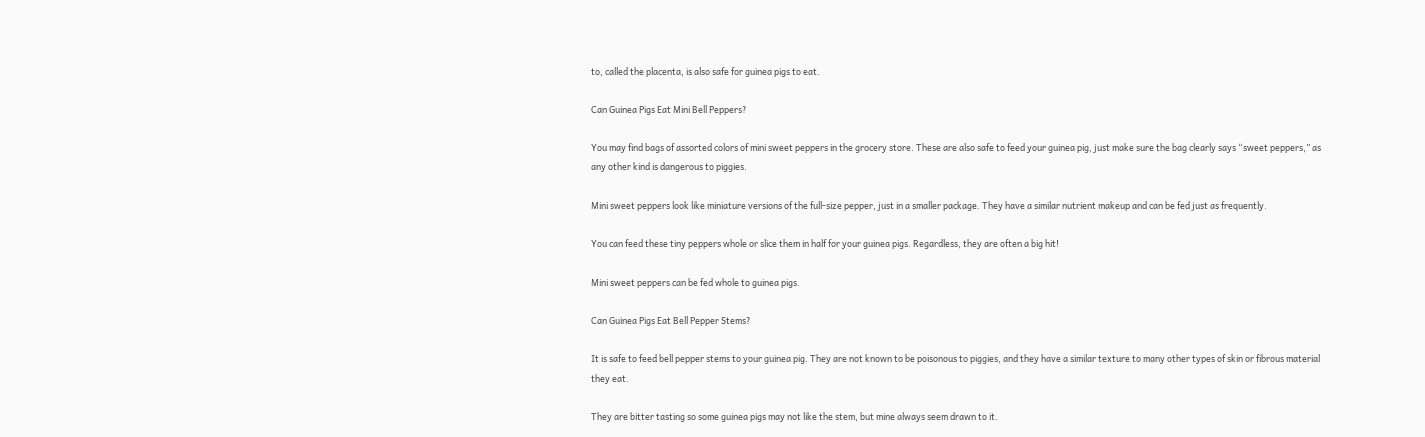to, called the placenta, is also safe for guinea pigs to eat.

Can Guinea Pigs Eat Mini Bell Peppers?

You may find bags of assorted colors of mini sweet peppers in the grocery store. These are also safe to feed your guinea pig, just make sure the bag clearly says “sweet peppers,” as any other kind is dangerous to piggies.

Mini sweet peppers look like miniature versions of the full-size pepper, just in a smaller package. They have a similar nutrient makeup and can be fed just as frequently.

You can feed these tiny peppers whole or slice them in half for your guinea pigs. Regardless, they are often a big hit!

Mini sweet peppers can be fed whole to guinea pigs.

Can Guinea Pigs Eat Bell Pepper Stems?

It is safe to feed bell pepper stems to your guinea pig. They are not known to be poisonous to piggies, and they have a similar texture to many other types of skin or fibrous material they eat.

They are bitter tasting so some guinea pigs may not like the stem, but mine always seem drawn to it.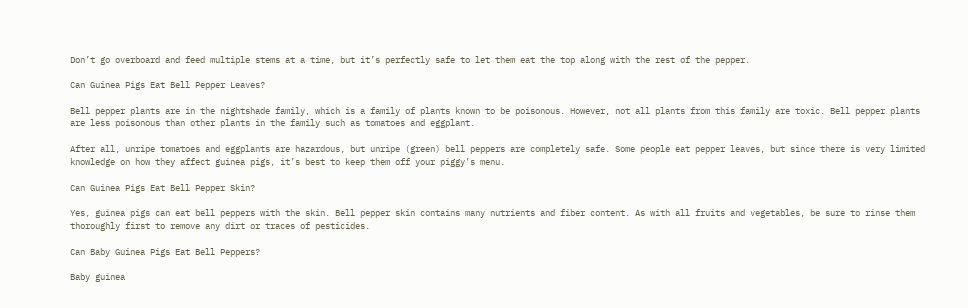Don’t go overboard and feed multiple stems at a time, but it’s perfectly safe to let them eat the top along with the rest of the pepper.

Can Guinea Pigs Eat Bell Pepper Leaves?

Bell pepper plants are in the nightshade family, which is a family of plants known to be poisonous. However, not all plants from this family are toxic. Bell pepper plants are less poisonous than other plants in the family such as tomatoes and eggplant.

After all, unripe tomatoes and eggplants are hazardous, but unripe (green) bell peppers are completely safe. Some people eat pepper leaves, but since there is very limited knowledge on how they affect guinea pigs, it’s best to keep them off your piggy’s menu.

Can Guinea Pigs Eat Bell Pepper Skin?

Yes, guinea pigs can eat bell peppers with the skin. Bell pepper skin contains many nutrients and fiber content. As with all fruits and vegetables, be sure to rinse them thoroughly first to remove any dirt or traces of pesticides.

Can Baby Guinea Pigs Eat Bell Peppers?

Baby guinea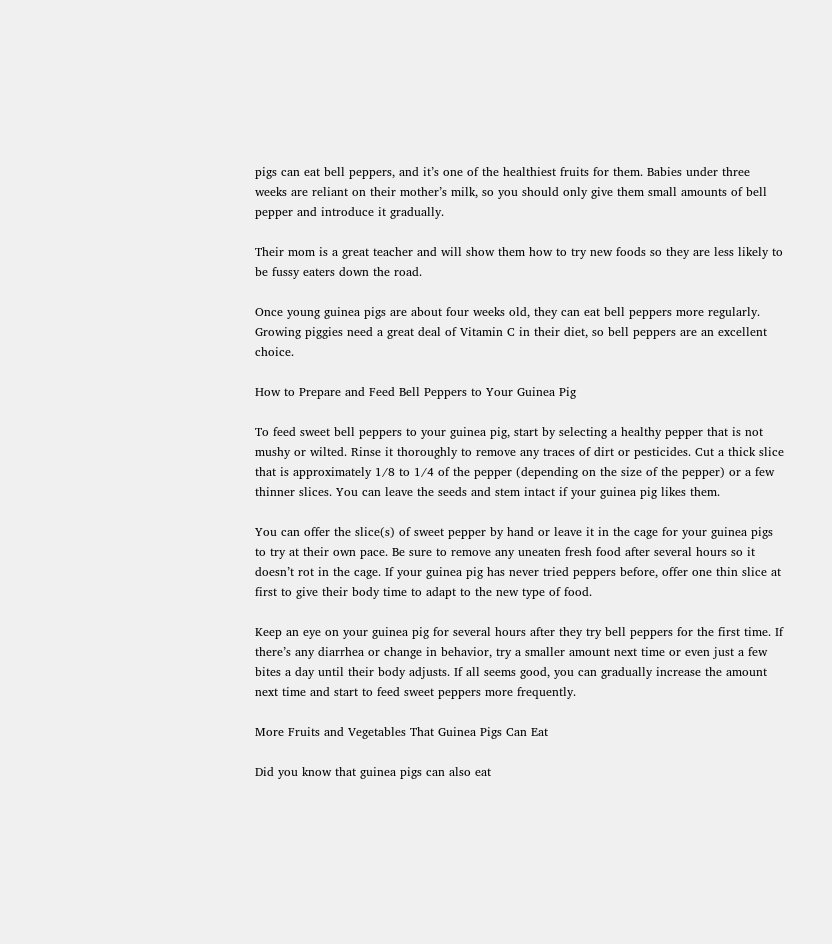pigs can eat bell peppers, and it’s one of the healthiest fruits for them. Babies under three weeks are reliant on their mother’s milk, so you should only give them small amounts of bell pepper and introduce it gradually.

Their mom is a great teacher and will show them how to try new foods so they are less likely to be fussy eaters down the road.

Once young guinea pigs are about four weeks old, they can eat bell peppers more regularly. Growing piggies need a great deal of Vitamin C in their diet, so bell peppers are an excellent choice.

How to Prepare and Feed Bell Peppers to Your Guinea Pig

To feed sweet bell peppers to your guinea pig, start by selecting a healthy pepper that is not mushy or wilted. Rinse it thoroughly to remove any traces of dirt or pesticides. Cut a thick slice that is approximately 1/8 to 1/4 of the pepper (depending on the size of the pepper) or a few thinner slices. You can leave the seeds and stem intact if your guinea pig likes them.

You can offer the slice(s) of sweet pepper by hand or leave it in the cage for your guinea pigs to try at their own pace. Be sure to remove any uneaten fresh food after several hours so it doesn’t rot in the cage. If your guinea pig has never tried peppers before, offer one thin slice at first to give their body time to adapt to the new type of food.

Keep an eye on your guinea pig for several hours after they try bell peppers for the first time. If there’s any diarrhea or change in behavior, try a smaller amount next time or even just a few bites a day until their body adjusts. If all seems good, you can gradually increase the amount next time and start to feed sweet peppers more frequently.

More Fruits and Vegetables That Guinea Pigs Can Eat

Did you know that guinea pigs can also eat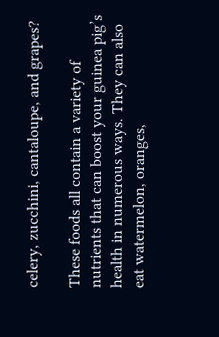celery, zucchini, cantaloupe, and grapes?

These foods all contain a variety of nutrients that can boost your guinea pig’s health in numerous ways. They can also eat watermelon, oranges,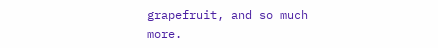grapefruit, and so much more.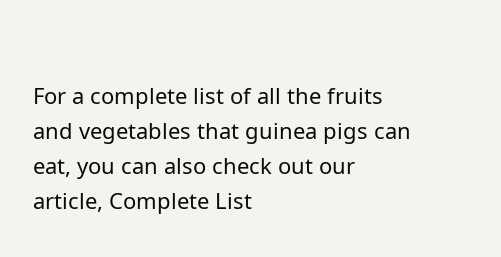For a complete list of all the fruits and vegetables that guinea pigs can eat, you can also check out our article, Complete List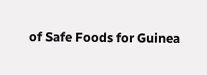of Safe Foods for Guinea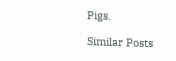Pigs.

Similar Posts